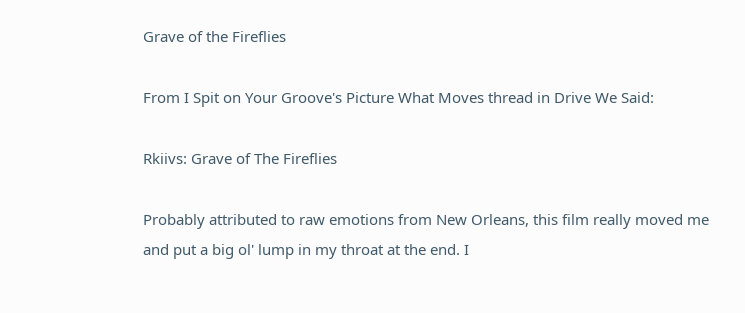Grave of the Fireflies

From I Spit on Your Groove's Picture What Moves thread in Drive We Said:

Rkiivs: Grave of The Fireflies

Probably attributed to raw emotions from New Orleans, this film really moved me and put a big ol' lump in my throat at the end. I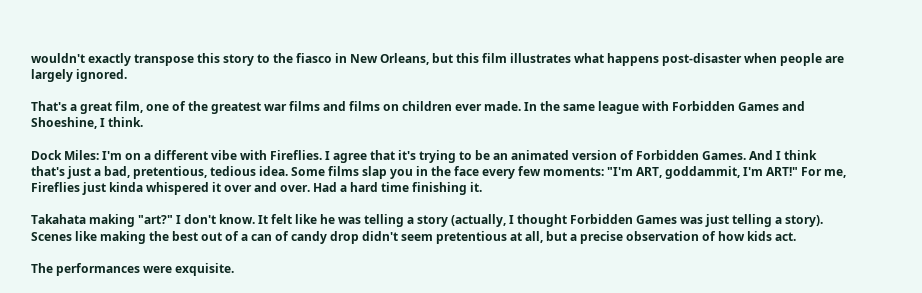wouldn't exactly transpose this story to the fiasco in New Orleans, but this film illustrates what happens post-disaster when people are largely ignored.

That's a great film, one of the greatest war films and films on children ever made. In the same league with Forbidden Games and Shoeshine, I think.

Dock Miles: I'm on a different vibe with Fireflies. I agree that it's trying to be an animated version of Forbidden Games. And I think that's just a bad, pretentious, tedious idea. Some films slap you in the face every few moments: "I'm ART, goddammit, I'm ART!" For me, Fireflies just kinda whispered it over and over. Had a hard time finishing it.

Takahata making "art?" I don't know. It felt like he was telling a story (actually, I thought Forbidden Games was just telling a story). Scenes like making the best out of a can of candy drop didn't seem pretentious at all, but a precise observation of how kids act.

The performances were exquisite.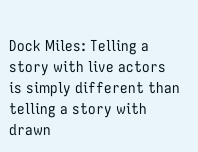Dock Miles: Telling a story with live actors is simply different than telling a story with drawn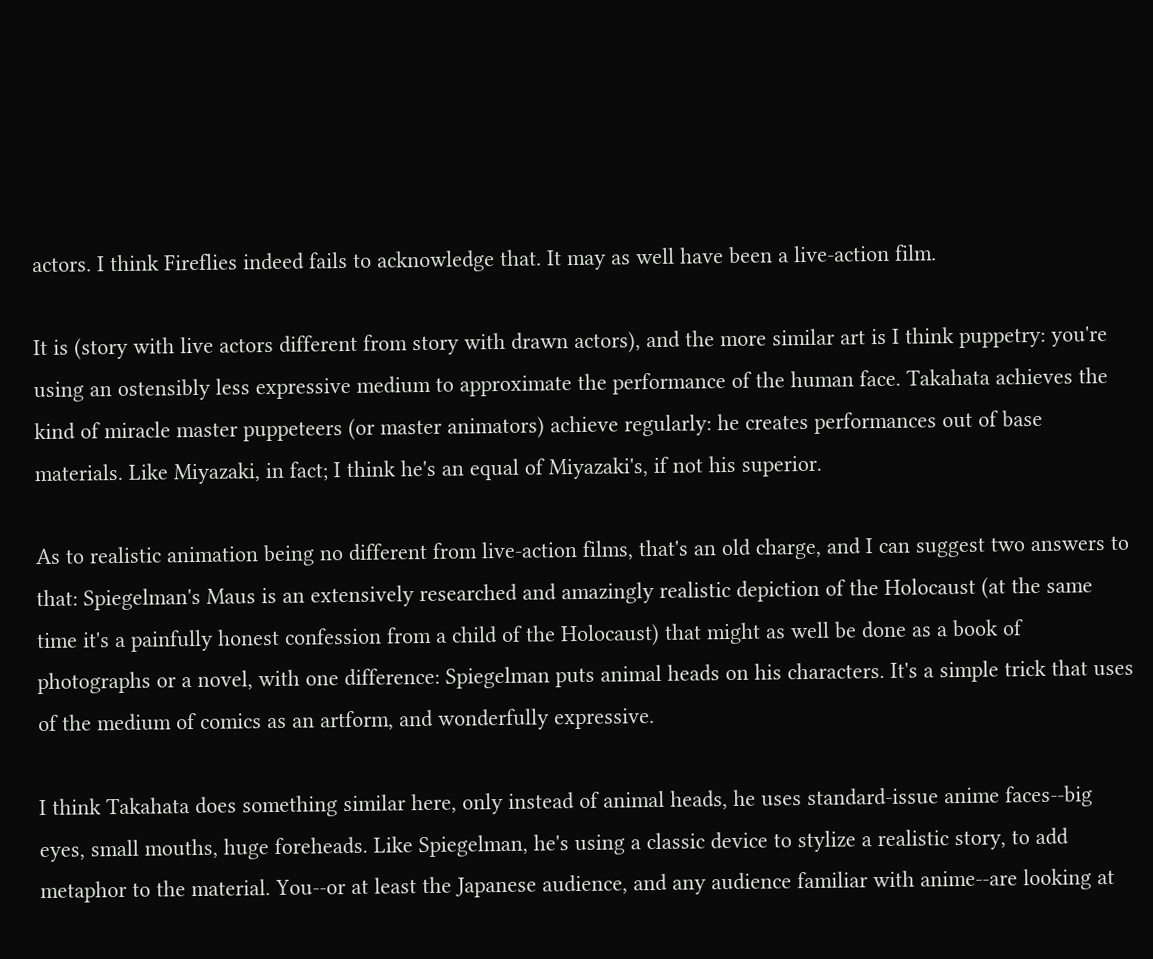actors. I think Fireflies indeed fails to acknowledge that. It may as well have been a live-action film.

It is (story with live actors different from story with drawn actors), and the more similar art is I think puppetry: you're using an ostensibly less expressive medium to approximate the performance of the human face. Takahata achieves the kind of miracle master puppeteers (or master animators) achieve regularly: he creates performances out of base materials. Like Miyazaki, in fact; I think he's an equal of Miyazaki's, if not his superior.

As to realistic animation being no different from live-action films, that's an old charge, and I can suggest two answers to that: Spiegelman's Maus is an extensively researched and amazingly realistic depiction of the Holocaust (at the same time it's a painfully honest confession from a child of the Holocaust) that might as well be done as a book of photographs or a novel, with one difference: Spiegelman puts animal heads on his characters. It's a simple trick that uses of the medium of comics as an artform, and wonderfully expressive.

I think Takahata does something similar here, only instead of animal heads, he uses standard-issue anime faces--big eyes, small mouths, huge foreheads. Like Spiegelman, he's using a classic device to stylize a realistic story, to add metaphor to the material. You--or at least the Japanese audience, and any audience familiar with anime--are looking at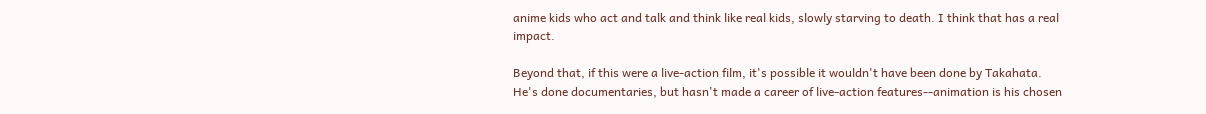anime kids who act and talk and think like real kids, slowly starving to death. I think that has a real impact.

Beyond that, if this were a live-action film, it's possible it wouldn't have been done by Takahata. He's done documentaries, but hasn't made a career of live-action features--animation is his chosen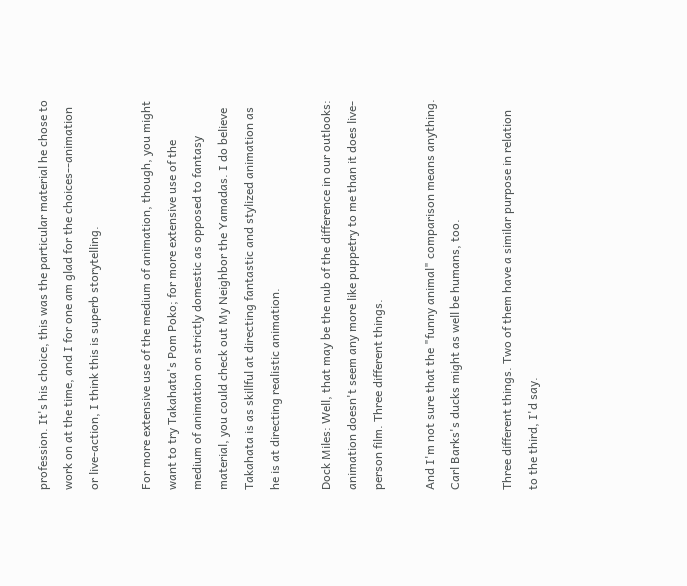profession. It's his choice, this was the particular material he chose to work on at the time, and I for one am glad for the choices--animation or live-action, I think this is superb storytelling.

For more extensive use of the medium of animation, though, you might want to try Takahata's Pom Poko; for more extensive use of the medium of animation on strictly domestic as opposed to fantasy material, you could check out My Neighbor the Yamadas. I do believe Takahata is as skillful at directing fantastic and stylized animation as he is at directing realistic animation.

Dock Miles: Well, that may be the nub of the difference in our outlooks: animation doesn't seem any more like puppetry to me than it does live-person film. Three different things.

And I'm not sure that the "funny animal" comparison means anything. Carl Barks's ducks might as well be humans, too.

Three different things. Two of them have a similar purpose in relation to the third, I'd say.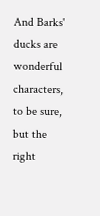And Barks' ducks are wonderful characters, to be sure, but the right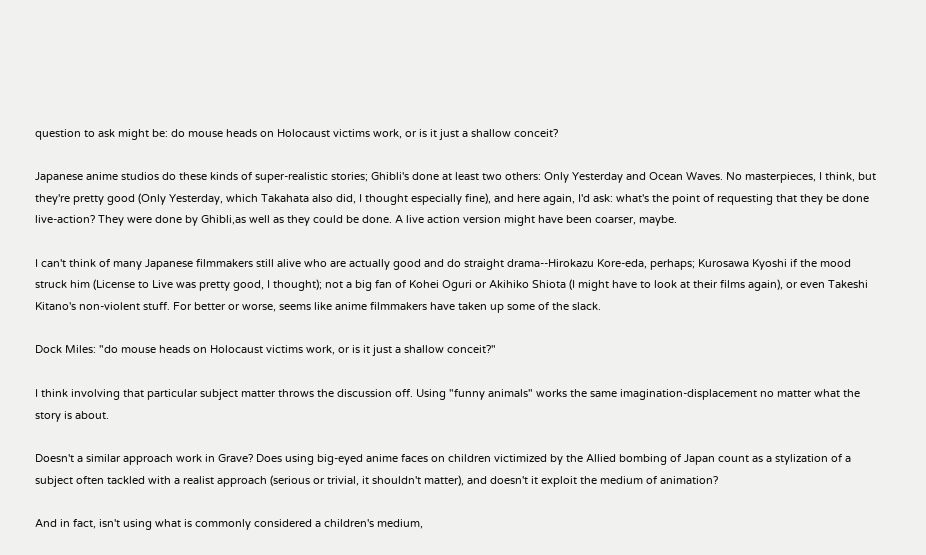question to ask might be: do mouse heads on Holocaust victims work, or is it just a shallow conceit?

Japanese anime studios do these kinds of super-realistic stories; Ghibli's done at least two others: Only Yesterday and Ocean Waves. No masterpieces, I think, but they're pretty good (Only Yesterday, which Takahata also did, I thought especially fine), and here again, I'd ask: what's the point of requesting that they be done live-action? They were done by Ghibli,as well as they could be done. A live action version might have been coarser, maybe.

I can't think of many Japanese filmmakers still alive who are actually good and do straight drama--Hirokazu Kore-eda, perhaps; Kurosawa Kyoshi if the mood struck him (License to Live was pretty good, I thought); not a big fan of Kohei Oguri or Akihiko Shiota (I might have to look at their films again), or even Takeshi Kitano's non-violent stuff. For better or worse, seems like anime filmmakers have taken up some of the slack.

Dock Miles: "do mouse heads on Holocaust victims work, or is it just a shallow conceit?"

I think involving that particular subject matter throws the discussion off. Using "funny animals" works the same imagination-displacement no matter what the story is about.

Doesn't a similar approach work in Grave? Does using big-eyed anime faces on children victimized by the Allied bombing of Japan count as a stylization of a subject often tackled with a realist approach (serious or trivial, it shouldn't matter), and doesn't it exploit the medium of animation?

And in fact, isn't using what is commonly considered a children's medium,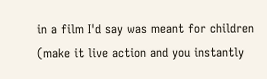in a film I'd say was meant for children (make it live action and you instantly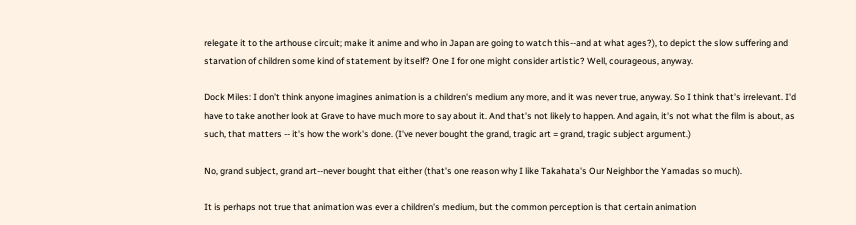relegate it to the arthouse circuit; make it anime and who in Japan are going to watch this--and at what ages?), to depict the slow suffering and starvation of children some kind of statement by itself? One I for one might consider artistic? Well, courageous, anyway.

Dock Miles: I don't think anyone imagines animation is a children's medium any more, and it was never true, anyway. So I think that's irrelevant. I'd have to take another look at Grave to have much more to say about it. And that's not likely to happen. And again, it's not what the film is about, as such, that matters -- it's how the work's done. (I've never bought the grand, tragic art = grand, tragic subject argument.)

No, grand subject, grand art--never bought that either (that's one reason why I like Takahata's Our Neighbor the Yamadas so much).

It is perhaps not true that animation was ever a children's medium, but the common perception is that certain animation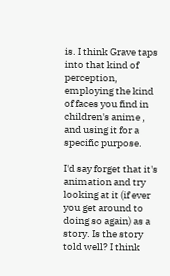is. I think Grave taps into that kind of perception, employing the kind of faces you find in children's anime , and using it for a specific purpose.

I'd say forget that it's animation and try looking at it (if ever you get around to doing so again) as a story. Is the story told well? I think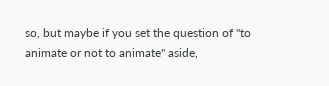so, but maybe if you set the question of "to animate or not to animate" aside,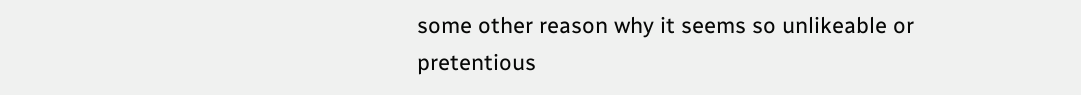some other reason why it seems so unlikeable or pretentious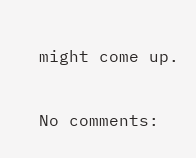might come up.

No comments: